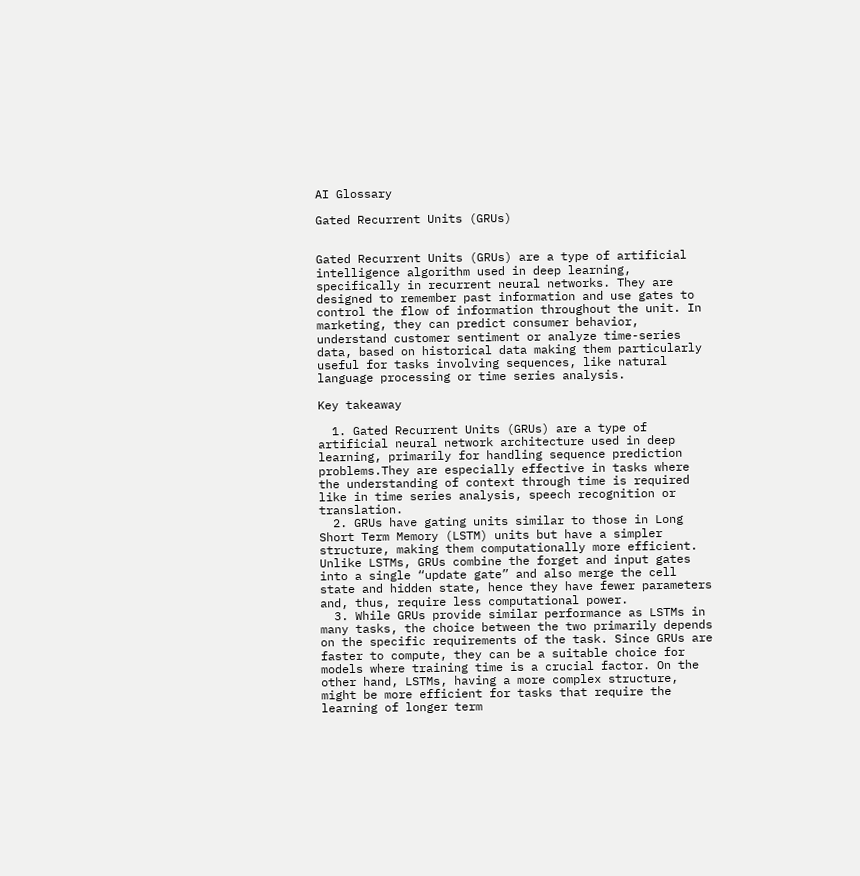AI Glossary

Gated Recurrent Units (GRUs)


Gated Recurrent Units (GRUs) are a type of artificial intelligence algorithm used in deep learning, specifically in recurrent neural networks. They are designed to remember past information and use gates to control the flow of information throughout the unit. In marketing, they can predict consumer behavior, understand customer sentiment or analyze time-series data, based on historical data making them particularly useful for tasks involving sequences, like natural language processing or time series analysis.

Key takeaway

  1. Gated Recurrent Units (GRUs) are a type of artificial neural network architecture used in deep learning, primarily for handling sequence prediction problems.They are especially effective in tasks where the understanding of context through time is required like in time series analysis, speech recognition or translation.
  2. GRUs have gating units similar to those in Long Short Term Memory (LSTM) units but have a simpler structure, making them computationally more efficient. Unlike LSTMs, GRUs combine the forget and input gates into a single “update gate” and also merge the cell state and hidden state, hence they have fewer parameters and, thus, require less computational power.
  3. While GRUs provide similar performance as LSTMs in many tasks, the choice between the two primarily depends on the specific requirements of the task. Since GRUs are faster to compute, they can be a suitable choice for models where training time is a crucial factor. On the other hand, LSTMs, having a more complex structure, might be more efficient for tasks that require the learning of longer term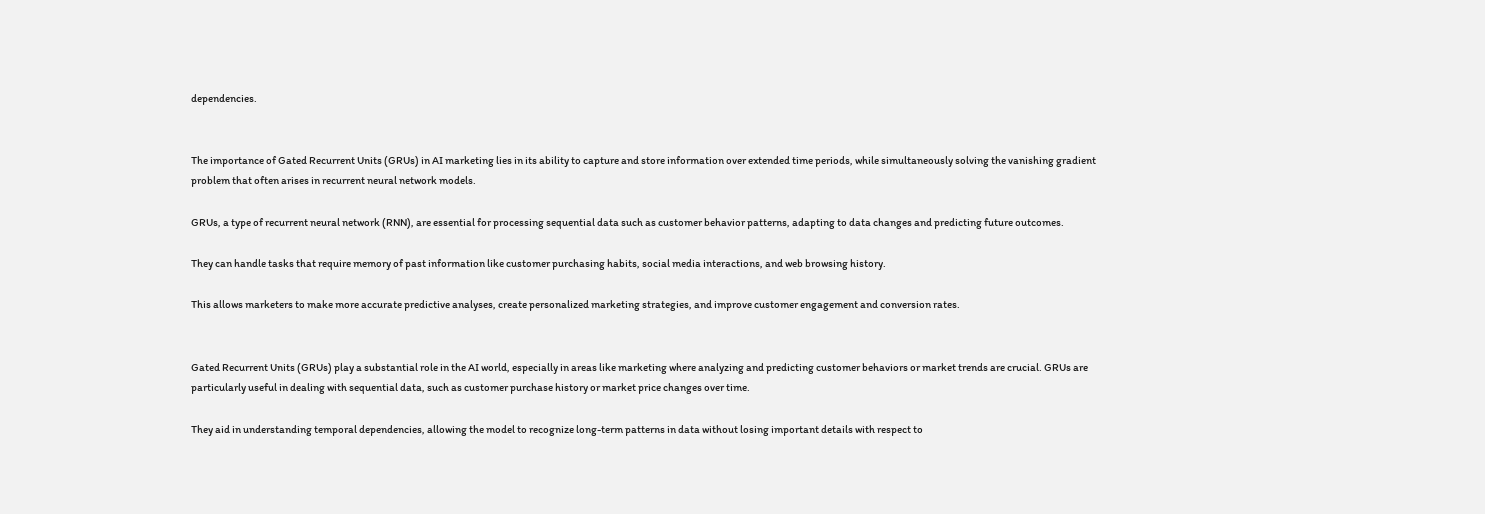dependencies.


The importance of Gated Recurrent Units (GRUs) in AI marketing lies in its ability to capture and store information over extended time periods, while simultaneously solving the vanishing gradient problem that often arises in recurrent neural network models.

GRUs, a type of recurrent neural network (RNN), are essential for processing sequential data such as customer behavior patterns, adapting to data changes and predicting future outcomes.

They can handle tasks that require memory of past information like customer purchasing habits, social media interactions, and web browsing history.

This allows marketers to make more accurate predictive analyses, create personalized marketing strategies, and improve customer engagement and conversion rates.


Gated Recurrent Units (GRUs) play a substantial role in the AI world, especially in areas like marketing where analyzing and predicting customer behaviors or market trends are crucial. GRUs are particularly useful in dealing with sequential data, such as customer purchase history or market price changes over time.

They aid in understanding temporal dependencies, allowing the model to recognize long-term patterns in data without losing important details with respect to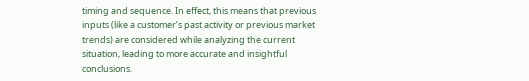timing and sequence. In effect, this means that previous inputs (like a customer’s past activity or previous market trends) are considered while analyzing the current situation, leading to more accurate and insightful conclusions.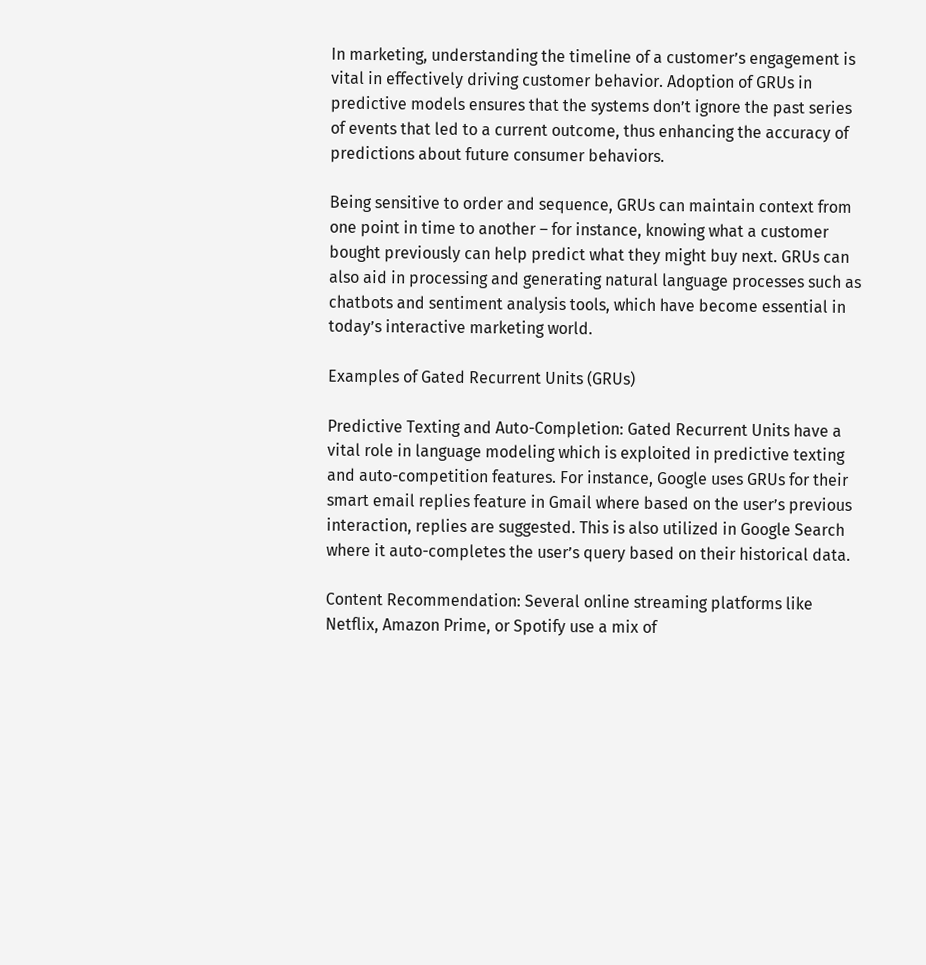In marketing, understanding the timeline of a customer’s engagement is vital in effectively driving customer behavior. Adoption of GRUs in predictive models ensures that the systems don’t ignore the past series of events that led to a current outcome, thus enhancing the accuracy of predictions about future consumer behaviors.

Being sensitive to order and sequence, GRUs can maintain context from one point in time to another – for instance, knowing what a customer bought previously can help predict what they might buy next. GRUs can also aid in processing and generating natural language processes such as chatbots and sentiment analysis tools, which have become essential in today’s interactive marketing world.

Examples of Gated Recurrent Units (GRUs)

Predictive Texting and Auto-Completion: Gated Recurrent Units have a vital role in language modeling which is exploited in predictive texting and auto-competition features. For instance, Google uses GRUs for their smart email replies feature in Gmail where based on the user’s previous interaction, replies are suggested. This is also utilized in Google Search where it auto-completes the user’s query based on their historical data.

Content Recommendation: Several online streaming platforms like Netflix, Amazon Prime, or Spotify use a mix of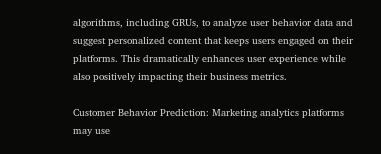algorithms, including GRUs, to analyze user behavior data and suggest personalized content that keeps users engaged on their platforms. This dramatically enhances user experience while also positively impacting their business metrics.

Customer Behavior Prediction: Marketing analytics platforms may use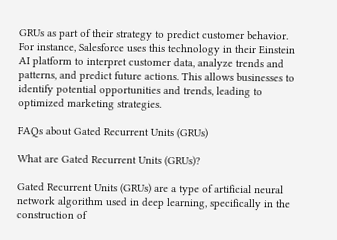GRUs as part of their strategy to predict customer behavior. For instance, Salesforce uses this technology in their Einstein AI platform to interpret customer data, analyze trends and patterns, and predict future actions. This allows businesses to identify potential opportunities and trends, leading to optimized marketing strategies.

FAQs about Gated Recurrent Units (GRUs)

What are Gated Recurrent Units (GRUs)?

Gated Recurrent Units (GRUs) are a type of artificial neural network algorithm used in deep learning, specifically in the construction of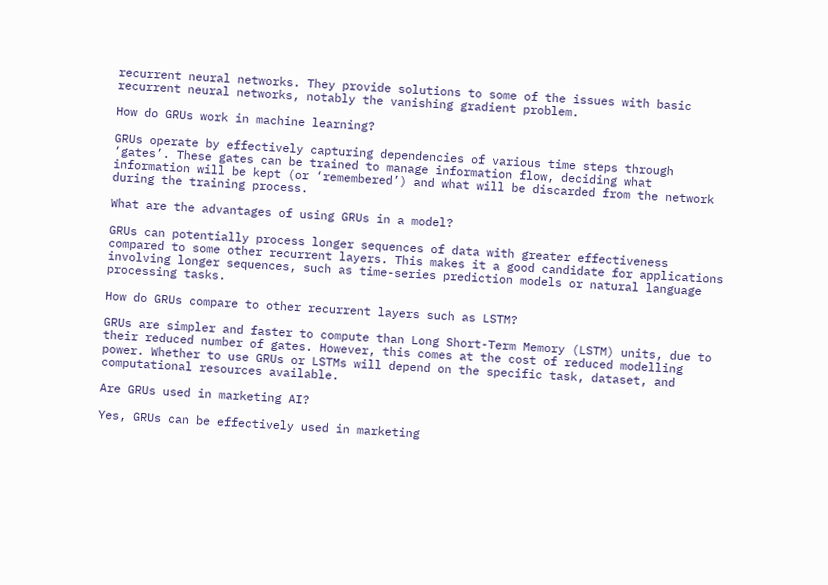recurrent neural networks. They provide solutions to some of the issues with basic recurrent neural networks, notably the vanishing gradient problem.

How do GRUs work in machine learning?

GRUs operate by effectively capturing dependencies of various time steps through ‘gates’. These gates can be trained to manage information flow, deciding what information will be kept (or ‘remembered’) and what will be discarded from the network during the training process.

What are the advantages of using GRUs in a model?

GRUs can potentially process longer sequences of data with greater effectiveness compared to some other recurrent layers. This makes it a good candidate for applications involving longer sequences, such as time-series prediction models or natural language processing tasks.

How do GRUs compare to other recurrent layers such as LSTM?

GRUs are simpler and faster to compute than Long Short-Term Memory (LSTM) units, due to their reduced number of gates. However, this comes at the cost of reduced modelling power. Whether to use GRUs or LSTMs will depend on the specific task, dataset, and computational resources available.

Are GRUs used in marketing AI?

Yes, GRUs can be effectively used in marketing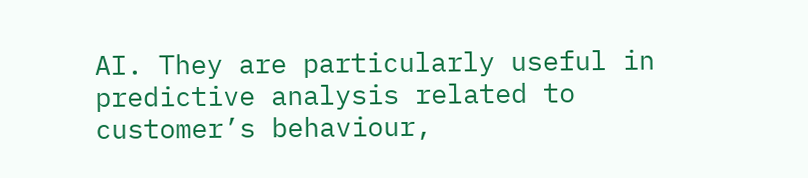AI. They are particularly useful in predictive analysis related to customer’s behaviour,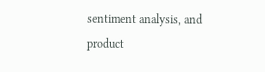sentiment analysis, and product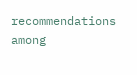recommendations among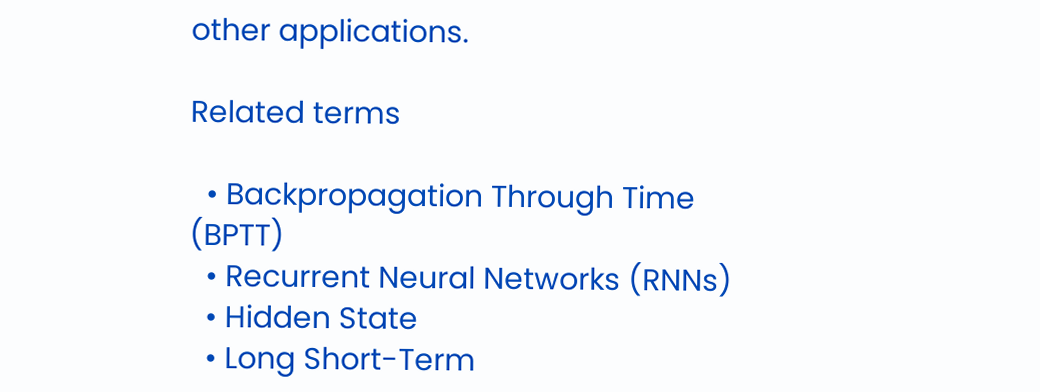other applications.

Related terms

  • Backpropagation Through Time (BPTT)
  • Recurrent Neural Networks (RNNs)
  • Hidden State
  • Long Short-Term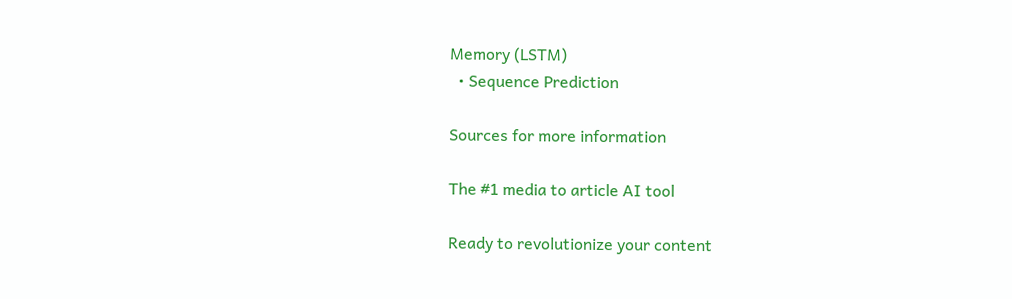Memory (LSTM)
  • Sequence Prediction

Sources for more information

The #1 media to article AI tool

Ready to revolutionize your content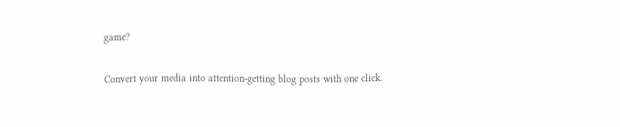game?

Convert your media into attention-getting blog posts with one click.